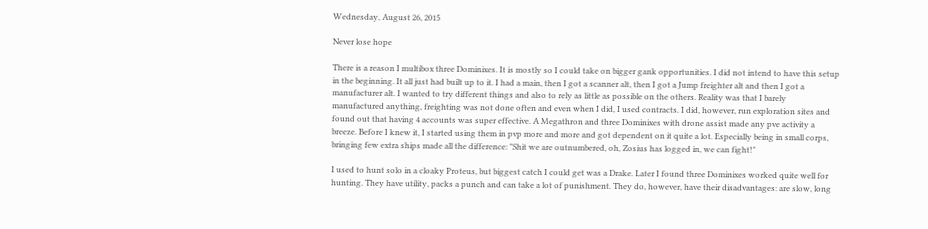Wednesday, August 26, 2015

Never lose hope

There is a reason I multibox three Dominixes. It is mostly so I could take on bigger gank opportunities. I did not intend to have this setup in the beginning. It all just had built up to it. I had a main, then I got a scanner alt, then I got a Jump freighter alt and then I got a manufacturer alt. I wanted to try different things and also to rely as little as possible on the others. Reality was that I barely manufactured anything, freighting was not done often and even when I did, I used contracts. I did, however, run exploration sites and found out that having 4 accounts was super effective. A Megathron and three Dominixes with drone assist made any pve activity a breeze. Before I knew it, I started using them in pvp more and more and got dependent on it quite a lot. Especially being in small corps, bringing few extra ships made all the difference: "Shit we are outnumbered, oh, Zosius has logged in, we can fight!"

I used to hunt solo in a cloaky Proteus, but biggest catch I could get was a Drake. Later I found three Dominixes worked quite well for hunting. They have utility, packs a punch and can take a lot of punishment. They do, however, have their disadvantages: are slow, long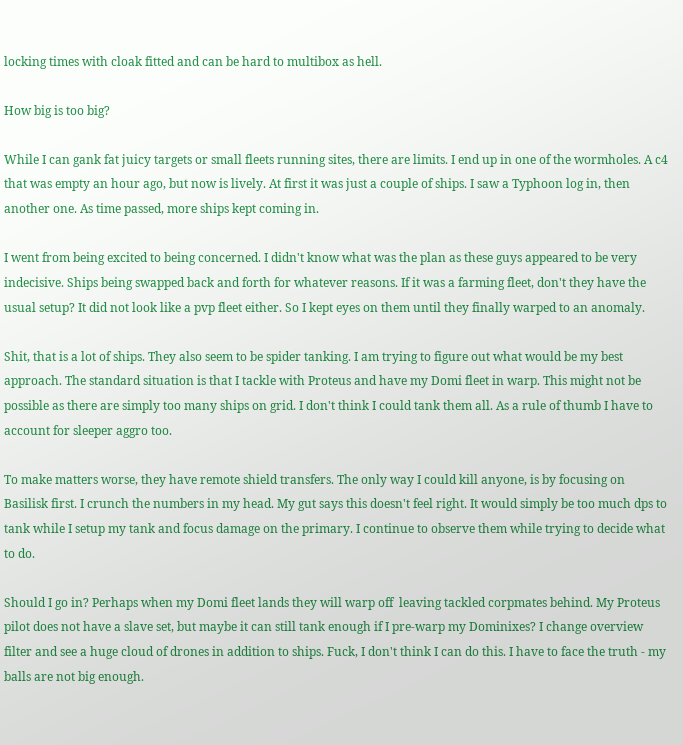locking times with cloak fitted and can be hard to multibox as hell.

How big is too big?

While I can gank fat juicy targets or small fleets running sites, there are limits. I end up in one of the wormholes. A c4 that was empty an hour ago, but now is lively. At first it was just a couple of ships. I saw a Typhoon log in, then another one. As time passed, more ships kept coming in.

I went from being excited to being concerned. I didn't know what was the plan as these guys appeared to be very indecisive. Ships being swapped back and forth for whatever reasons. If it was a farming fleet, don't they have the usual setup? It did not look like a pvp fleet either. So I kept eyes on them until they finally warped to an anomaly.

Shit, that is a lot of ships. They also seem to be spider tanking. I am trying to figure out what would be my best approach. The standard situation is that I tackle with Proteus and have my Domi fleet in warp. This might not be possible as there are simply too many ships on grid. I don't think I could tank them all. As a rule of thumb I have to account for sleeper aggro too.

To make matters worse, they have remote shield transfers. The only way I could kill anyone, is by focusing on Basilisk first. I crunch the numbers in my head. My gut says this doesn't feel right. It would simply be too much dps to tank while I setup my tank and focus damage on the primary. I continue to observe them while trying to decide what to do.

Should I go in? Perhaps when my Domi fleet lands they will warp off  leaving tackled corpmates behind. My Proteus pilot does not have a slave set, but maybe it can still tank enough if I pre-warp my Dominixes? I change overview filter and see a huge cloud of drones in addition to ships. Fuck, I don't think I can do this. I have to face the truth - my balls are not big enough.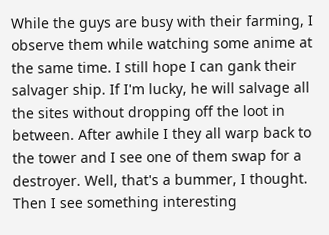While the guys are busy with their farming, I observe them while watching some anime at the same time. I still hope I can gank their salvager ship. If I'm lucky, he will salvage all the sites without dropping off the loot in between. After awhile I they all warp back to the tower and I see one of them swap for a destroyer. Well, that's a bummer, I thought. Then I see something interesting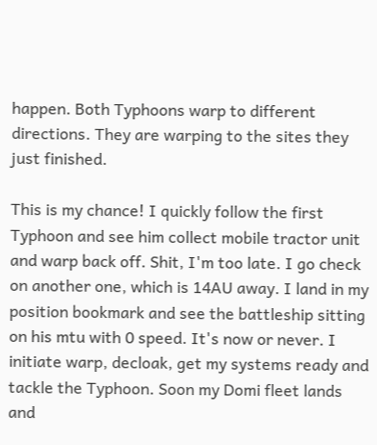happen. Both Typhoons warp to different directions. They are warping to the sites they just finished.

This is my chance! I quickly follow the first Typhoon and see him collect mobile tractor unit and warp back off. Shit, I'm too late. I go check on another one, which is 14AU away. I land in my position bookmark and see the battleship sitting on his mtu with 0 speed. It's now or never. I initiate warp, decloak, get my systems ready and tackle the Typhoon. Soon my Domi fleet lands and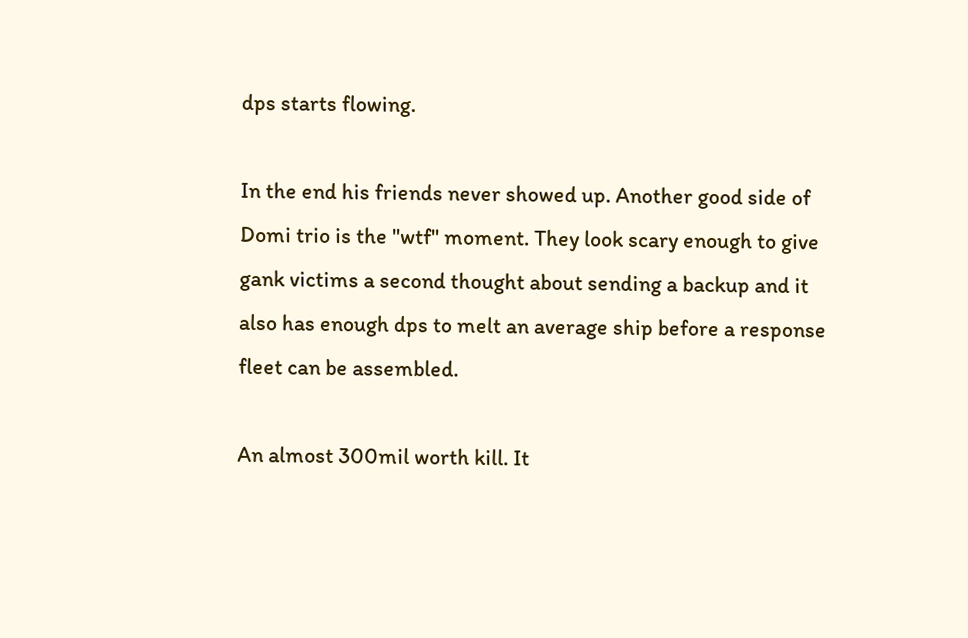dps starts flowing.

In the end his friends never showed up. Another good side of Domi trio is the "wtf" moment. They look scary enough to give gank victims a second thought about sending a backup and it also has enough dps to melt an average ship before a response fleet can be assembled.

An almost 300mil worth kill. It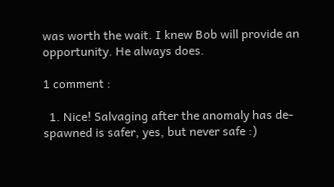was worth the wait. I knew Bob will provide an opportunity. He always does.

1 comment :

  1. Nice! Salvaging after the anomaly has de-spawned is safer, yes, but never safe :)